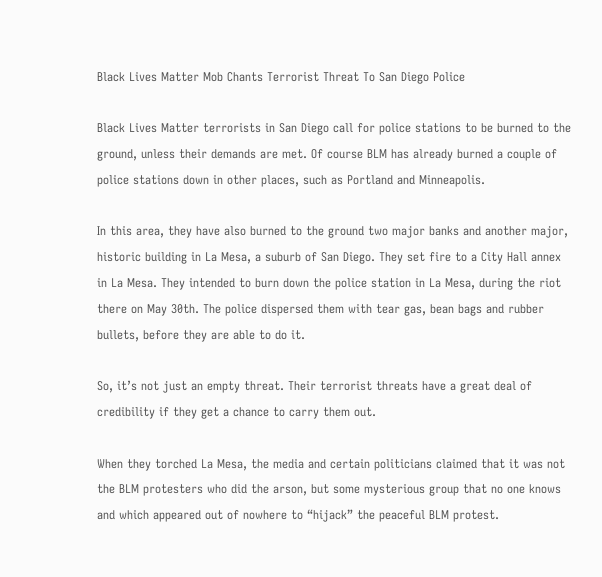Black Lives Matter Mob Chants Terrorist Threat To San Diego Police

Black Lives Matter terrorists in San Diego call for police stations to be burned to the ground, unless their demands are met. Of course BLM has already burned a couple of police stations down in other places, such as Portland and Minneapolis.

In this area, they have also burned to the ground two major banks and another major, historic building in La Mesa, a suburb of San Diego. They set fire to a City Hall annex in La Mesa. They intended to burn down the police station in La Mesa, during the riot there on May 30th. The police dispersed them with tear gas, bean bags and rubber bullets, before they are able to do it.

So, it’s not just an empty threat. Their terrorist threats have a great deal of credibility if they get a chance to carry them out.

When they torched La Mesa, the media and certain politicians claimed that it was not the BLM protesters who did the arson, but some mysterious group that no one knows and which appeared out of nowhere to “hijack” the peaceful BLM protest.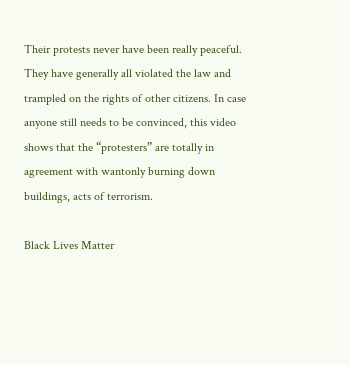Their protests never have been really peaceful. They have generally all violated the law and trampled on the rights of other citizens. In case anyone still needs to be convinced, this video shows that the “protesters” are totally in agreement with wantonly burning down buildings, acts of terrorism.

Black Lives Matter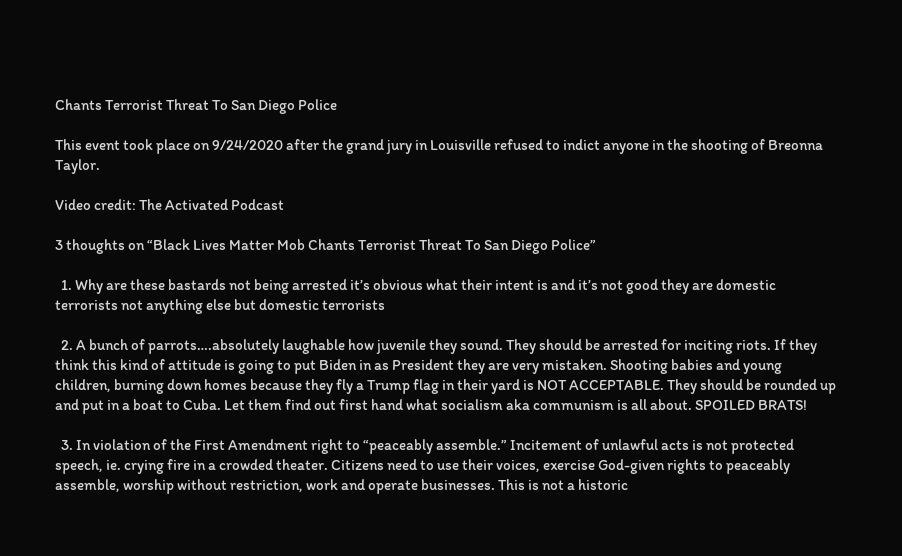Chants Terrorist Threat To San Diego Police

This event took place on 9/24/2020 after the grand jury in Louisville refused to indict anyone in the shooting of Breonna Taylor.

Video credit: The Activated Podcast

3 thoughts on “Black Lives Matter Mob Chants Terrorist Threat To San Diego Police”

  1. Why are these bastards not being arrested it’s obvious what their intent is and it’s not good they are domestic terrorists not anything else but domestic terrorists

  2. A bunch of parrots….absolutely laughable how juvenile they sound. They should be arrested for inciting riots. If they think this kind of attitude is going to put Biden in as President they are very mistaken. Shooting babies and young children, burning down homes because they fly a Trump flag in their yard is NOT ACCEPTABLE. They should be rounded up and put in a boat to Cuba. Let them find out first hand what socialism aka communism is all about. SPOILED BRATS!

  3. In violation of the First Amendment right to “peaceably assemble.” Incitement of unlawful acts is not protected speech, ie. crying fire in a crowded theater. Citizens need to use their voices, exercise God-given rights to peaceably assemble, worship without restriction, work and operate businesses. This is not a historic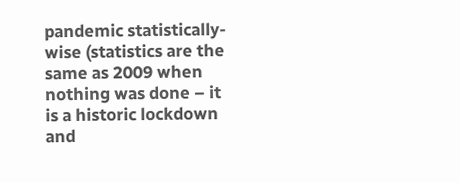pandemic statistically-wise (statistics are the same as 2009 when nothing was done – it is a historic lockdown and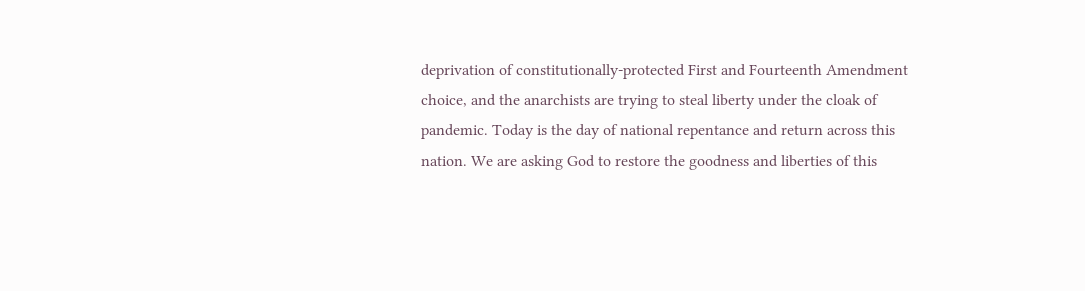deprivation of constitutionally-protected First and Fourteenth Amendment choice, and the anarchists are trying to steal liberty under the cloak of pandemic. Today is the day of national repentance and return across this nation. We are asking God to restore the goodness and liberties of this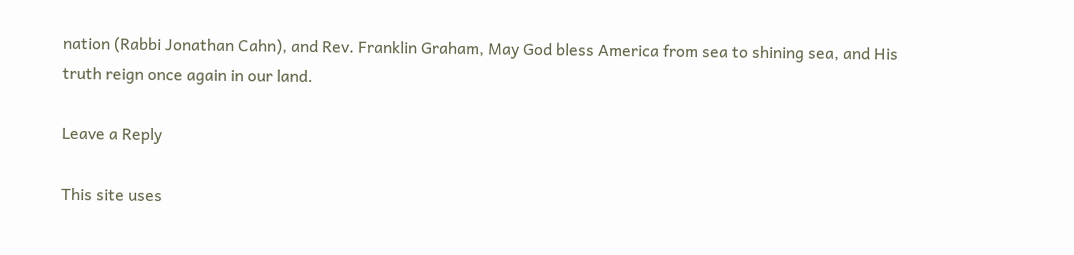nation (Rabbi Jonathan Cahn), and Rev. Franklin Graham, May God bless America from sea to shining sea, and His truth reign once again in our land.

Leave a Reply

This site uses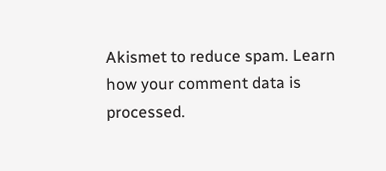Akismet to reduce spam. Learn how your comment data is processed.